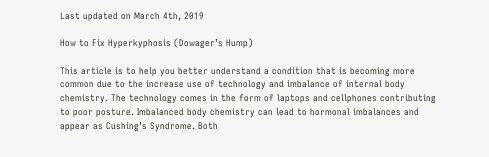Last updated on March 4th, 2019

How to Fix Hyperkyphosis (Dowager’s Hump)

This article is to help you better understand a condition that is becoming more common due to the increase use of technology and imbalance of internal body chemistry. The technology comes in the form of laptops and cellphones contributing to poor posture. Imbalanced body chemistry can lead to hormonal imbalances and appear as Cushing’s Syndrome. Both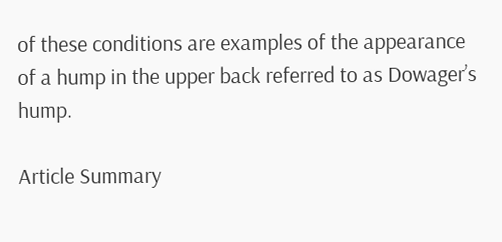of these conditions are examples of the appearance of a hump in the upper back referred to as Dowager’s hump.

Article Summary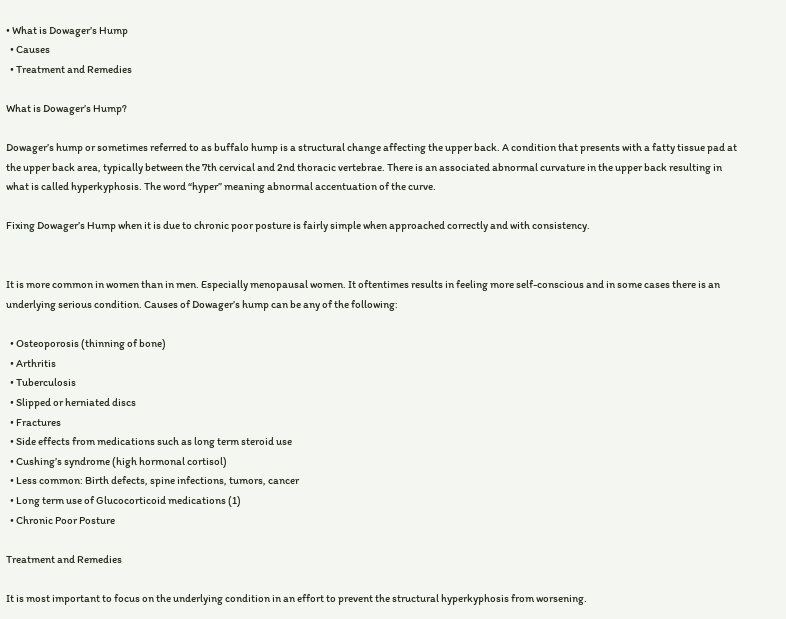• What is Dowager’s Hump
  • Causes
  • Treatment and Remedies

What is Dowager’s Hump?

Dowager’s hump or sometimes referred to as buffalo hump is a structural change affecting the upper back. A condition that presents with a fatty tissue pad at the upper back area, typically between the 7th cervical and 2nd thoracic vertebrae. There is an associated abnormal curvature in the upper back resulting in what is called hyperkyphosis. The word “hyper” meaning abnormal accentuation of the curve.

Fixing Dowager’s Hump when it is due to chronic poor posture is fairly simple when approached correctly and with consistency.


It is more common in women than in men. Especially menopausal women. It oftentimes results in feeling more self-conscious and in some cases there is an underlying serious condition. Causes of Dowager’s hump can be any of the following:

  • Osteoporosis (thinning of bone)
  • Arthritis
  • Tuberculosis
  • Slipped or herniated discs
  • Fractures
  • Side effects from medications such as long term steroid use
  • Cushing’s syndrome (high hormonal cortisol)
  • Less common: Birth defects, spine infections, tumors, cancer
  • Long term use of Glucocorticoid medications (1)
  • Chronic Poor Posture

Treatment and Remedies

It is most important to focus on the underlying condition in an effort to prevent the structural hyperkyphosis from worsening.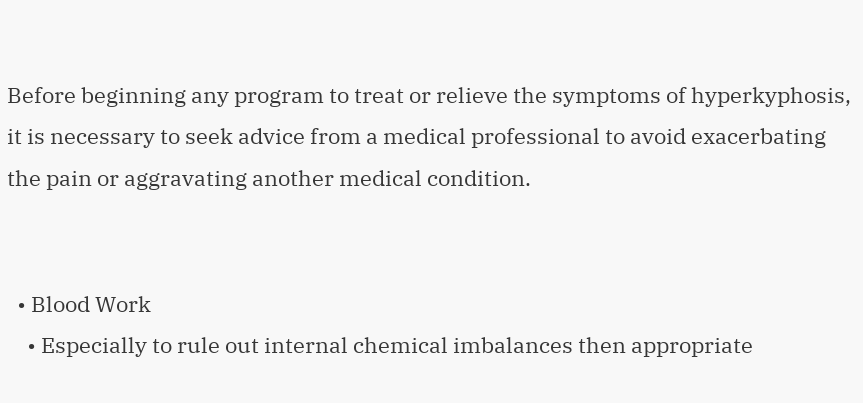Before beginning any program to treat or relieve the symptoms of hyperkyphosis, it is necessary to seek advice from a medical professional to avoid exacerbating the pain or aggravating another medical condition.


  • Blood Work
    • Especially to rule out internal chemical imbalances then appropriate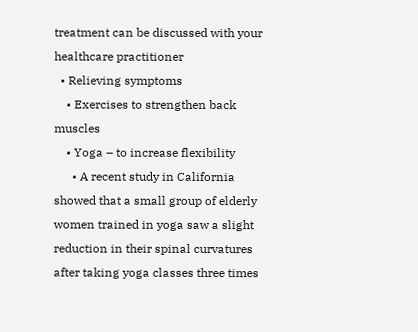treatment can be discussed with your healthcare practitioner
  • Relieving symptoms
    • Exercises to strengthen back muscles
    • Yoga – to increase flexibility
      • A recent study in California showed that a small group of elderly women trained in yoga saw a slight reduction in their spinal curvatures after taking yoga classes three times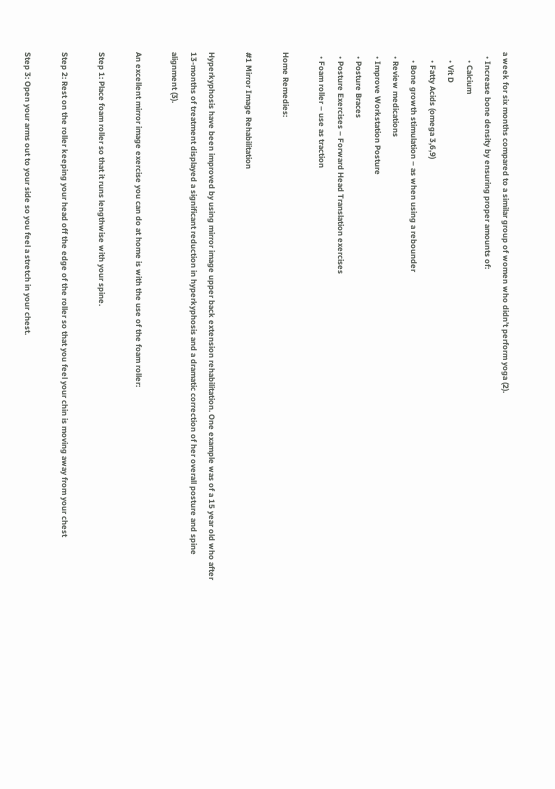a week for six months compared to a similar group of women who didn’t perform yoga (2).
  • Increase bone density by ensuring proper amounts of:
    • Calcium
    • Vit D
    • Fatty Acids (omega 3,6,9)
    • Bone growth stimulation – as when using a rebounder
  • Review medications
  • Improve Workstation Posture
  • Posture Braces
  • Posture Exercises – Forward Head Translation exercises
  • Foam roller – use as traction

Home Remedies:

#1 Mirror Image Rehabilitation

Hyperkyphosis have been improved by using mirror image upper back extension rehabilitation. One example was of a 15 year old who after 13-months of treatment displayed a significant reduction in hyperkyphosis and a dramatic correction of her overall posture and spine alignment (3).

An excellent mirror image exercise you can do at home is with the use of the foam roller:

Step 1: Place foam roller so that it runs lengthwise with your spine.

Step 2: Rest on the roller keeping your head off the edge of the roller so that you feel your chin is moving away from your chest

Step 3: Open your arms out to your side so you feel a stretch in your chest.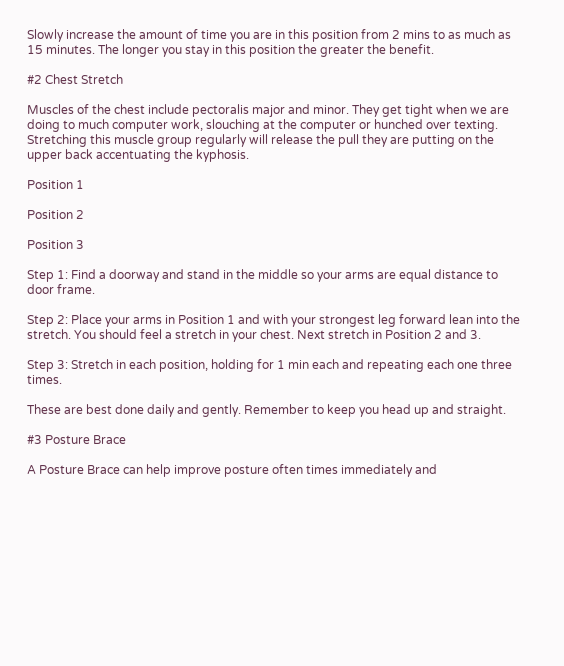Slowly increase the amount of time you are in this position from 2 mins to as much as 15 minutes. The longer you stay in this position the greater the benefit.

#2 Chest Stretch

Muscles of the chest include pectoralis major and minor. They get tight when we are doing to much computer work, slouching at the computer or hunched over texting. Stretching this muscle group regularly will release the pull they are putting on the upper back accentuating the kyphosis.

Position 1

Position 2

Position 3

Step 1: Find a doorway and stand in the middle so your arms are equal distance to door frame.

Step 2: Place your arms in Position 1 and with your strongest leg forward lean into the stretch. You should feel a stretch in your chest. Next stretch in Position 2 and 3.

Step 3: Stretch in each position, holding for 1 min each and repeating each one three times.

These are best done daily and gently. Remember to keep you head up and straight.

#3 Posture Brace

A Posture Brace can help improve posture often times immediately and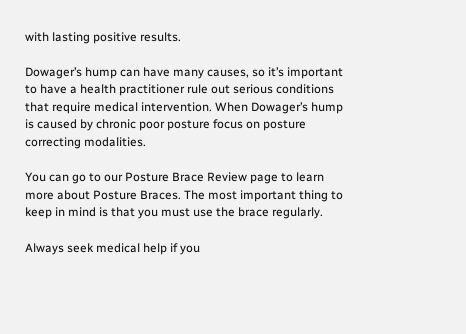with lasting positive results.

Dowager’s hump can have many causes, so it’s important to have a health practitioner rule out serious conditions that require medical intervention. When Dowager’s hump is caused by chronic poor posture focus on posture correcting modalities.

You can go to our Posture Brace Review page to learn more about Posture Braces. The most important thing to keep in mind is that you must use the brace regularly.

Always seek medical help if you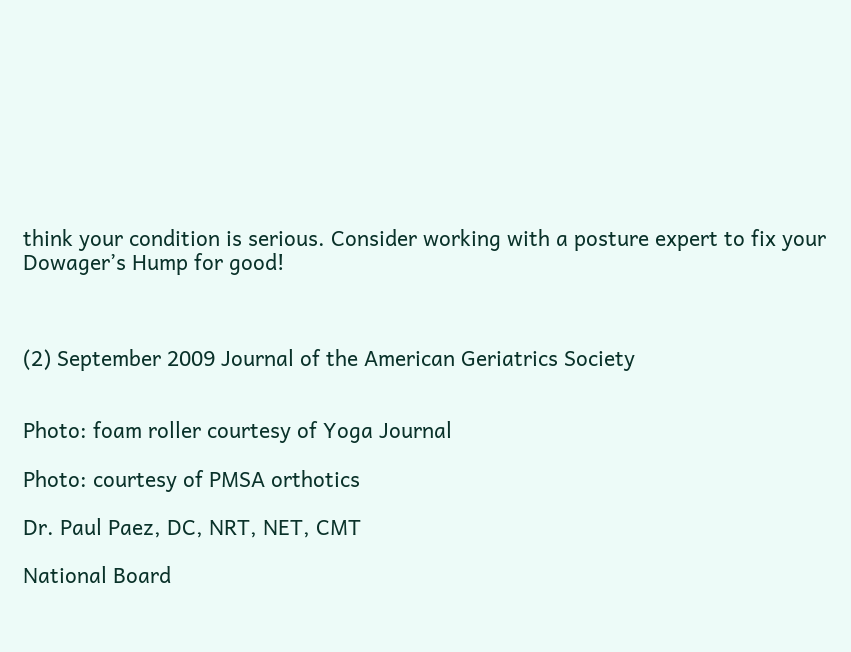think your condition is serious. Consider working with a posture expert to fix your Dowager’s Hump for good!



(2) September 2009 Journal of the American Geriatrics Society


Photo: foam roller courtesy of Yoga Journal

Photo: courtesy of PMSA orthotics

Dr. Paul Paez, DC, NRT, NET, CMT

National Board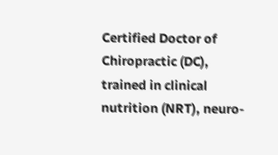Certified Doctor of Chiropractic (DC), trained in clinical nutrition (NRT), neuro-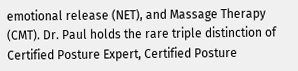emotional release (NET), and Massage Therapy (CMT). Dr. Paul holds the rare triple distinction of Certified Posture Expert, Certified Posture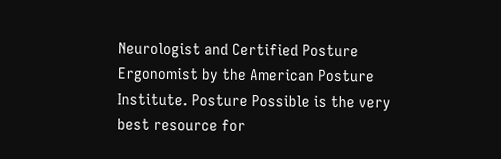Neurologist and Certified Posture Ergonomist by the American Posture Institute. Posture Possible is the very best resource for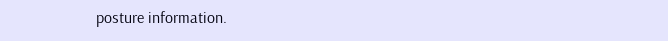posture information.